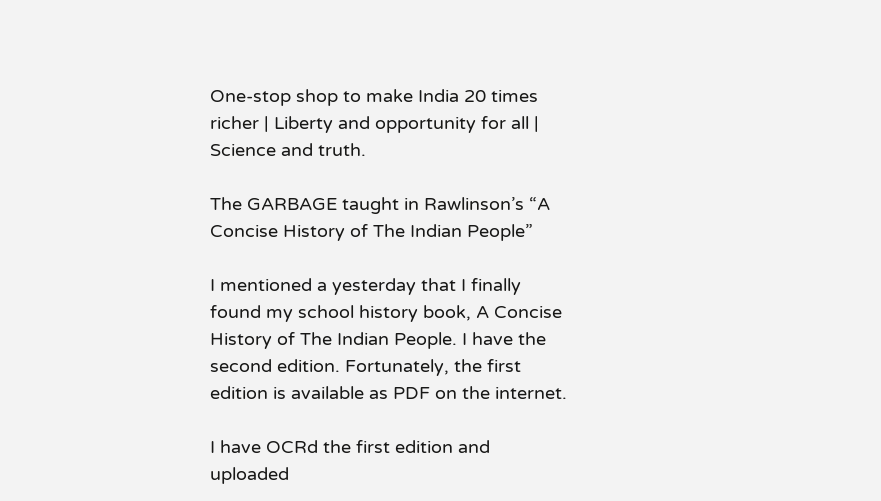One-stop shop to make India 20 times richer | Liberty and opportunity for all | Science and truth.

The GARBAGE taught in Rawlinson’s “A Concise History of The Indian People”

I mentioned a yesterday that I finally found my school history book, A Concise History of The Indian People. I have the second edition. Fortunately, the first edition is available as PDF on the internet.

I have OCRd the first edition and uploaded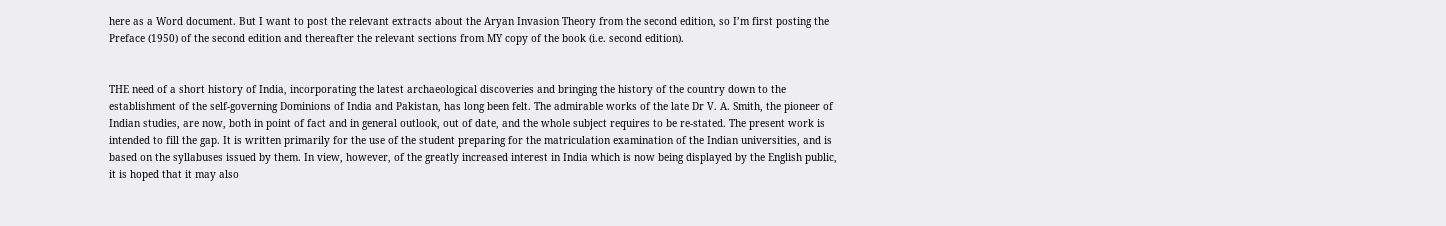here as a Word document. But I want to post the relevant extracts about the Aryan Invasion Theory from the second edition, so I’m first posting the Preface (1950) of the second edition and thereafter the relevant sections from MY copy of the book (i.e. second edition).


THE need of a short history of India, incorporating the latest archaeological discoveries and bringing the history of the country down to the establishment of the self-governing Dominions of India and Pakistan, has long been felt. The admirable works of the late Dr V. A. Smith, the pioneer of Indian studies, are now, both in point of fact and in general outlook, out of date, and the whole subject requires to be re-stated. The present work is intended to fill the gap. It is written primarily for the use of the student preparing for the matriculation examination of the Indian universities, and is based on the syllabuses issued by them. In view, however, of the greatly increased interest in India which is now being displayed by the English public, it is hoped that it may also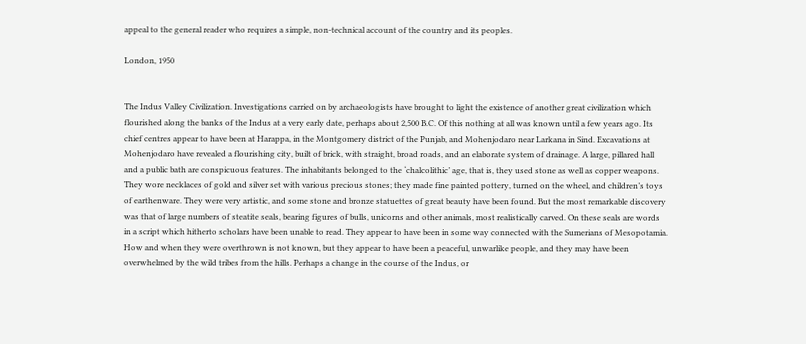appeal to the general reader who requires a simple, non-technical account of the country and its peoples.

London, 1950


The Indus Valley Civilization. Investigations carried on by archaeologists have brought to light the existence of another great civilization which flourished along the banks of the Indus at a very early date, perhaps about 2,500 B.C. Of this nothing at all was known until a few years ago. Its chief centres appear to have been at Harappa, in the Montgomery district of the Punjab, and Mohenjodaro near Larkana in Sind. Excavations at Mohenjodaro have revealed a flourishing city, built of brick, with straight, broad roads, and an elaborate system of drainage. A large, pillared hall and a public bath are conspicuous features. The inhabitants belonged to the ‘chalcolithic’ age, that is, they used stone as well as copper weapons. They wore necklaces of gold and silver set with various precious stones; they made fine painted pottery, turned on the wheel, and children’s toys of earthenware. They were very artistic, and some stone and bronze statuettes of great beauty have been found. But the most remarkable discovery was that of large numbers of steatite seals, bearing figures of bulls, unicorns and other animals, most realistically carved. On these seals are words in a script which hitherto scholars have been unable to read. They appear to have been in some way connected with the Sumerians of Mesopotamia. How and when they were overthrown is not known, but they appear to have been a peaceful, unwarlike people, and they may have been overwhelmed by the wild tribes from the hills. Perhaps a change in the course of the Indus, or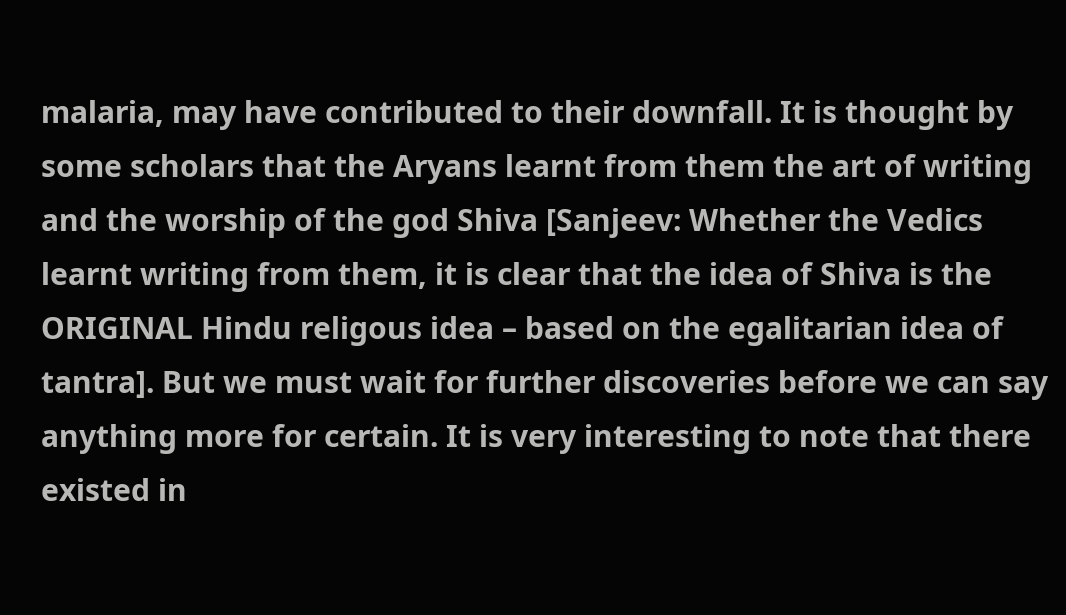malaria, may have contributed to their downfall. It is thought by some scholars that the Aryans learnt from them the art of writing and the worship of the god Shiva [Sanjeev: Whether the Vedics learnt writing from them, it is clear that the idea of Shiva is the ORIGINAL Hindu religous idea – based on the egalitarian idea of tantra]. But we must wait for further discoveries before we can say anything more for certain. It is very interesting to note that there existed in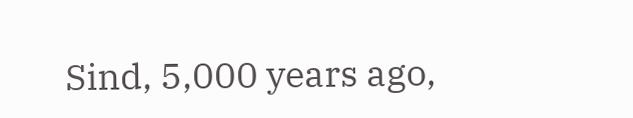Sind, 5,000 years ago,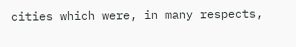cities which were, in many respects,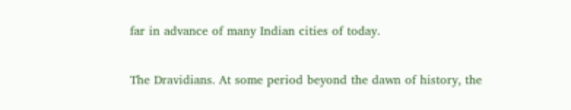far in advance of many Indian cities of today.

The Dravidians. At some period beyond the dawn of history, the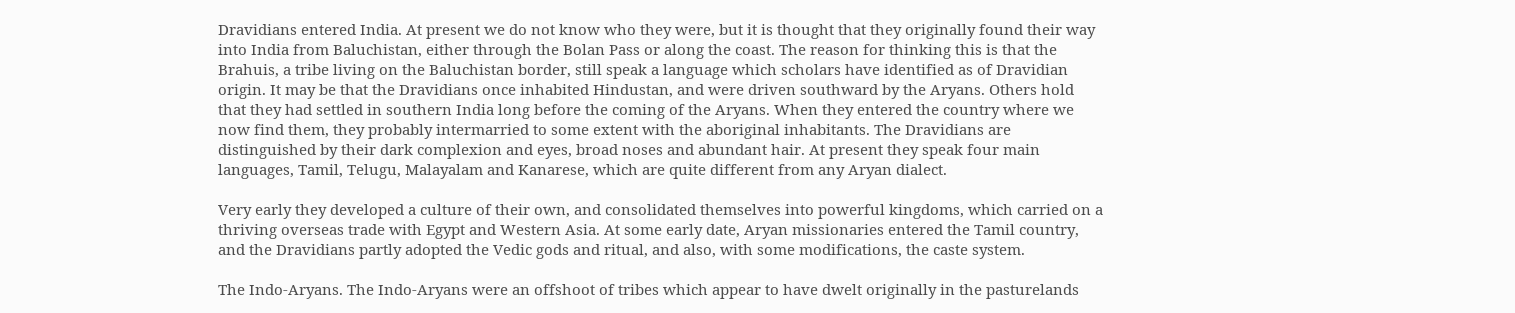Dravidians entered India. At present we do not know who they were, but it is thought that they originally found their way into India from Baluchistan, either through the Bolan Pass or along the coast. The reason for thinking this is that the Brahuis, a tribe living on the Baluchistan border, still speak a language which scholars have identified as of Dravidian origin. It may be that the Dravidians once inhabited Hindustan, and were driven southward by the Aryans. Others hold that they had settled in southern India long before the coming of the Aryans. When they entered the country where we now find them, they probably intermarried to some extent with the aboriginal inhabitants. The Dravidians are distinguished by their dark complexion and eyes, broad noses and abundant hair. At present they speak four main languages, Tamil, Telugu, Malayalam and Kanarese, which are quite different from any Aryan dialect.

Very early they developed a culture of their own, and consolidated themselves into powerful kingdoms, which carried on a thriving overseas trade with Egypt and Western Asia. At some early date, Aryan missionaries entered the Tamil country, and the Dravidians partly adopted the Vedic gods and ritual, and also, with some modifications, the caste system.

The Indo-Aryans. The Indo-Aryans were an offshoot of tribes which appear to have dwelt originally in the pasturelands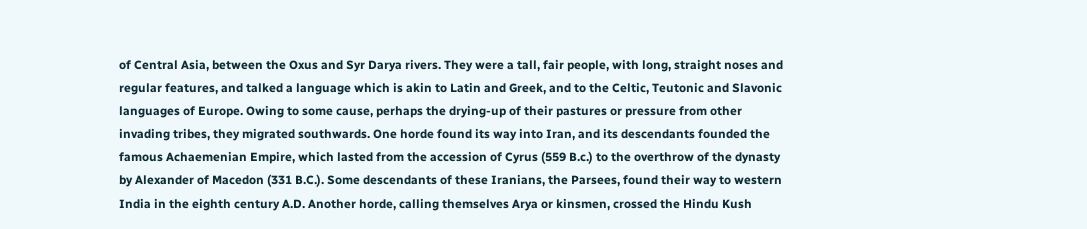of Central Asia, between the Oxus and Syr Darya rivers. They were a tall, fair people, with long, straight noses and regular features, and talked a language which is akin to Latin and Greek, and to the Celtic, Teutonic and Slavonic languages of Europe. Owing to some cause, perhaps the drying-up of their pastures or pressure from other invading tribes, they migrated southwards. One horde found its way into Iran, and its descendants founded the famous Achaemenian Empire, which lasted from the accession of Cyrus (559 B.c.) to the overthrow of the dynasty by Alexander of Macedon (331 B.C.). Some descendants of these Iranians, the Parsees, found their way to western India in the eighth century A.D. Another horde, calling themselves Arya or kinsmen, crossed the Hindu Kush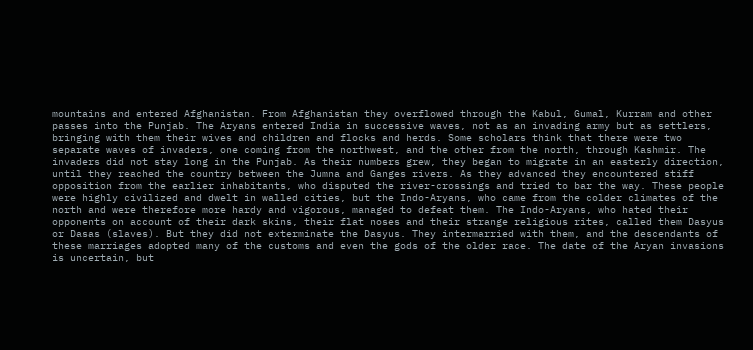mountains and entered Afghanistan. From Afghanistan they overflowed through the Kabul, Gumal, Kurram and other passes into the Punjab. The Aryans entered India in successive waves, not as an invading army but as settlers, bringing with them their wives and children and flocks and herds. Some scholars think that there were two separate waves of invaders, one coming from the northwest, and the other from the north, through Kashmir. The invaders did not stay long in the Punjab. As their numbers grew, they began to migrate in an easterly direction, until they reached the country between the Jumna and Ganges rivers. As they advanced they encountered stiff opposition from the earlier inhabitants, who disputed the river-crossings and tried to bar the way. These people were highly civilized and dwelt in walled cities, but the Indo-Aryans, who came from the colder climates of the north and were therefore more hardy and vigorous, managed to defeat them. The Indo-Aryans, who hated their opponents on account of their dark skins, their flat noses and their strange religious rites, called them Dasyus or Dasas (slaves). But they did not exterminate the Dasyus. They intermarried with them, and the descendants of these marriages adopted many of the customs and even the gods of the older race. The date of the Aryan invasions is uncertain, but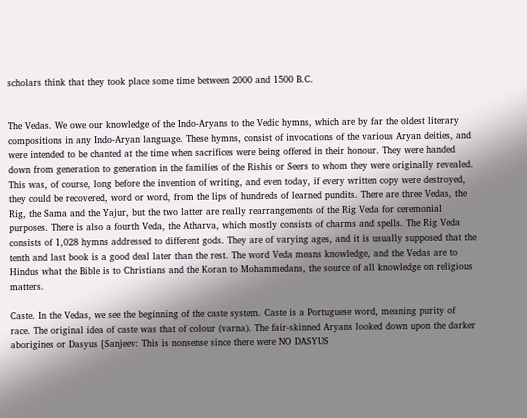scholars think that they took place some time between 2000 and 1500 B.C.


The Vedas. We owe our knowledge of the Indo-Aryans to the Vedic hymns, which are by far the oldest literary compositions in any Indo-Aryan language. These hymns, consist of invocations of the various Aryan deities, and were intended to be chanted at the time when sacrifices were being offered in their honour. They were handed down from generation to generation in the families of the Rishis or Seers to whom they were originally revealed. This was, of course, long before the invention of writing, and even today, if every written copy were destroyed, they could be recovered, word or word, from the lips of hundreds of learned pundits. There are three Vedas, the Rig, the Sama and the Yajur, but the two latter are really rearrangements of the Rig Veda for ceremonial purposes. There is also a fourth Veda, the Atharva, which mostly consists of charms and spells. The Rig Veda consists of 1,028 hymns addressed to different gods. They are of varying ages, and it is usually supposed that the tenth and last book is a good deal later than the rest. The word Veda means knowledge, and the Vedas are to Hindus what the Bible is to Christians and the Koran to Mohammedans, the source of all knowledge on religious matters.

Caste. In the Vedas, we see the beginning of the caste system. Caste is a Portuguese word, meaning purity of race. The original idea of caste was that of colour (varna). The fair-skinned Aryans looked down upon the darker aborigines or Dasyus [Sanjeev: This is nonsense since there were NO DASYUS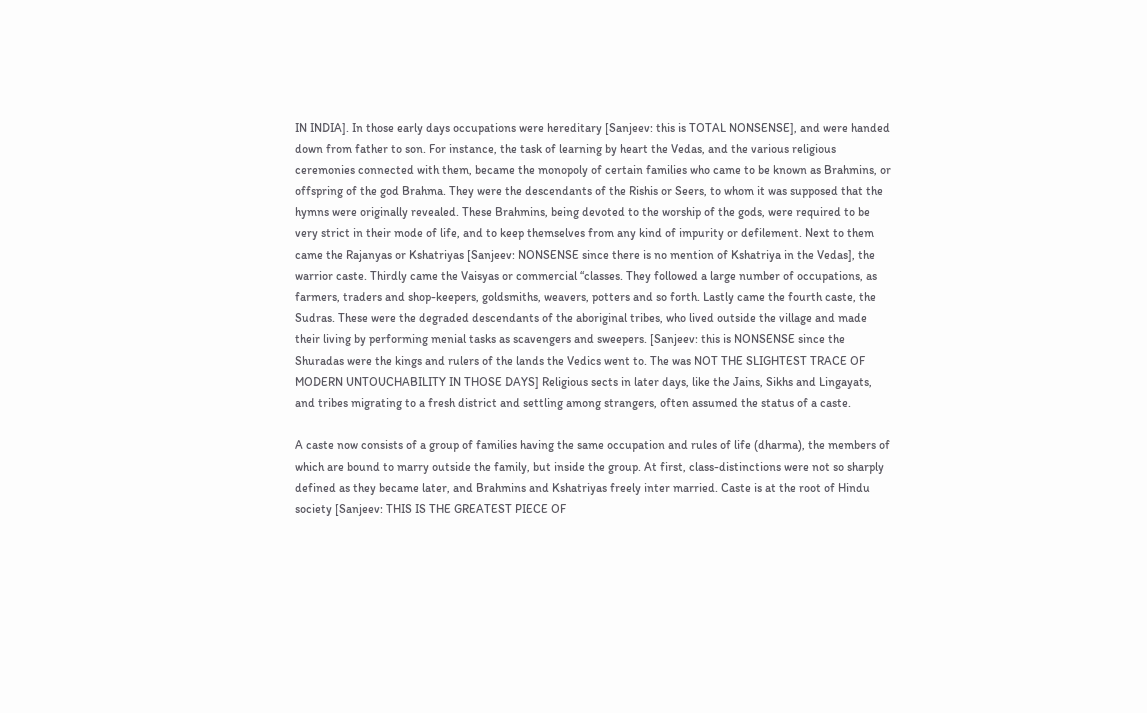IN INDIA]. In those early days occupations were hereditary [Sanjeev: this is TOTAL NONSENSE], and were handed down from father to son. For instance, the task of learning by heart the Vedas, and the various religious ceremonies connected with them, became the monopoly of certain families who came to be known as Brahmins, or offspring of the god Brahma. They were the descendants of the Rishis or Seers, to whom it was supposed that the hymns were originally revealed. These Brahmins, being devoted to the worship of the gods, were required to be very strict in their mode of life, and to keep themselves from any kind of impurity or defilement. Next to them came the Rajanyas or Kshatriyas [Sanjeev: NONSENSE since there is no mention of Kshatriya in the Vedas], the warrior caste. Thirdly came the Vaisyas or commercial “classes. They followed a large number of occupations, as farmers, traders and shop-keepers, goldsmiths, weavers, potters and so forth. Lastly came the fourth caste, the Sudras. These were the degraded descendants of the aboriginal tribes, who lived outside the village and made their living by performing menial tasks as scavengers and sweepers. [Sanjeev: this is NONSENSE since the Shuradas were the kings and rulers of the lands the Vedics went to. The was NOT THE SLIGHTEST TRACE OF MODERN UNTOUCHABILITY IN THOSE DAYS] Religious sects in later days, like the Jains, Sikhs and Lingayats, and tribes migrating to a fresh district and settling among strangers, often assumed the status of a caste.

A caste now consists of a group of families having the same occupation and rules of life (dharma), the members of which are bound to marry outside the family, but inside the group. At first, class-distinctions were not so sharply defined as they became later, and Brahmins and Kshatriyas freely inter married. Caste is at the root of Hindu society [Sanjeev: THIS IS THE GREATEST PIECE OF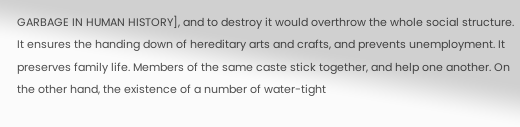GARBAGE IN HUMAN HISTORY], and to destroy it would overthrow the whole social structure. It ensures the handing down of hereditary arts and crafts, and prevents unemployment. It preserves family life. Members of the same caste stick together, and help one another. On the other hand, the existence of a number of water-tight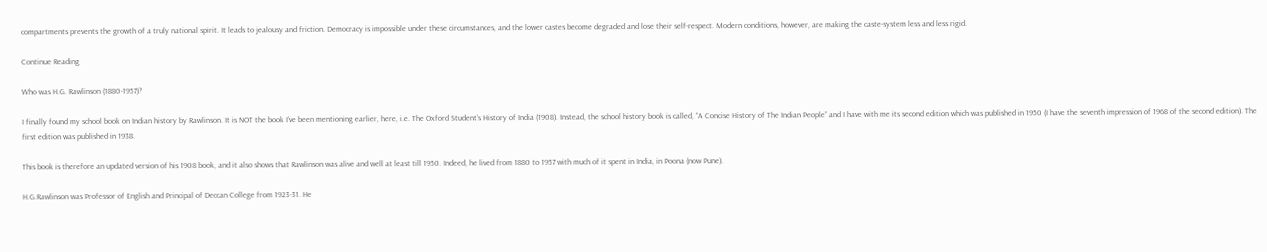compartments prevents the growth of a truly national spirit. It leads to jealousy and friction. Democracy is impossible under these circumstances, and the lower castes become degraded and lose their self-respect. Modern conditions, however, are making the caste-system less and less rigid.

Continue Reading

Who was H.G. Rawlinson (1880-1957)?

I finally found my school book on Indian history by Rawlinson. It is NOT the book I’ve been mentioning earlier, here, i.e. The Oxford Student’s History of India (1908). Instead, the school history book is called, “A Concise History of The Indian People” and I have with me its second edition which was published in 1950 (I have the seventh impression of 1968 of the second edition). The first edition was published in 1938.

This book is therefore an updated version of his 1908 book, and it also shows that Rawlinson was alive and well at least till 1950. Indeed, he lived from 1880 to 1957 with much of it spent in India, in Poona (now Pune).

H.G.Rawlinson was Professor of English and Principal of Deccan College from 1923-31. He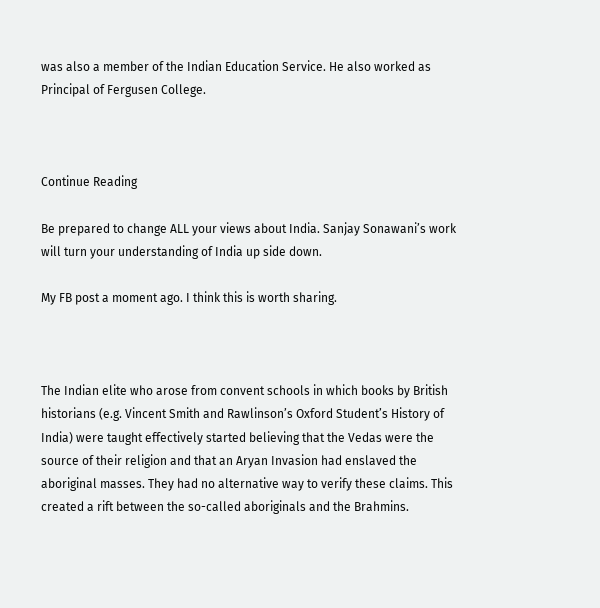was also a member of the Indian Education Service. He also worked as Principal of Fergusen College.



Continue Reading

Be prepared to change ALL your views about India. Sanjay Sonawani’s work will turn your understanding of India up side down.

My FB post a moment ago. I think this is worth sharing.



The Indian elite who arose from convent schools in which books by British historians (e.g. Vincent Smith and Rawlinson’s Oxford Student’s History of India) were taught effectively started believing that the Vedas were the source of their religion and that an Aryan Invasion had enslaved the aboriginal masses. They had no alternative way to verify these claims. This created a rift between the so-called aboriginals and the Brahmins.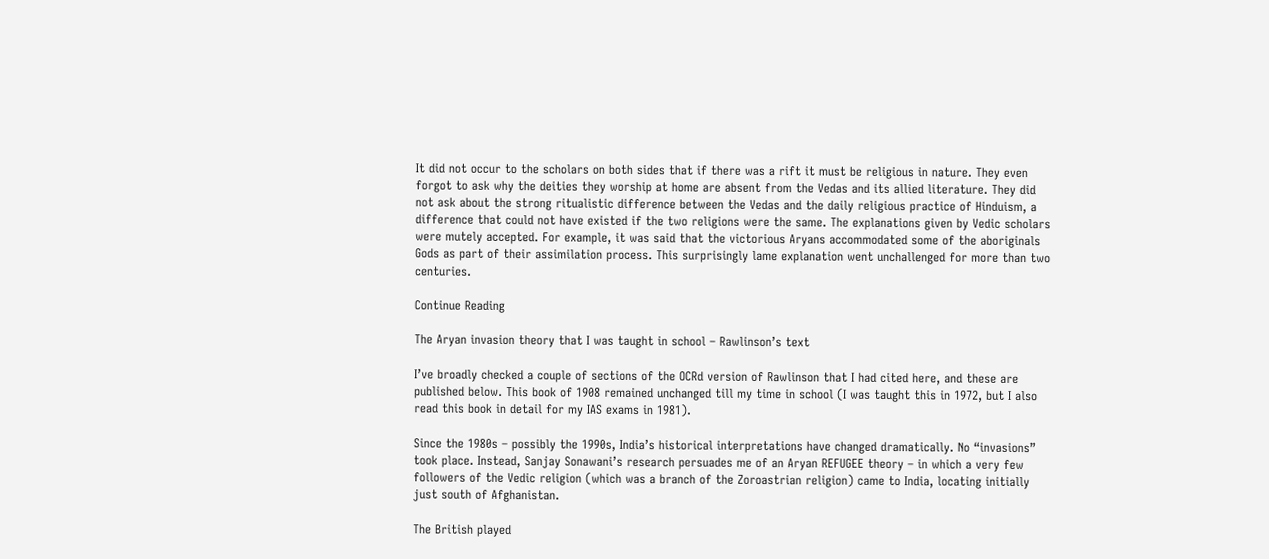It did not occur to the scholars on both sides that if there was a rift it must be religious in nature. They even forgot to ask why the deities they worship at home are absent from the Vedas and its allied literature. They did not ask about the strong ritualistic difference between the Vedas and the daily religious practice of Hinduism, a difference that could not have existed if the two religions were the same. The explanations given by Vedic scholars were mutely accepted. For example, it was said that the victorious Aryans accommodated some of the aboriginals Gods as part of their assimilation process. This surprisingly lame explanation went unchallenged for more than two centuries.

Continue Reading

The Aryan invasion theory that I was taught in school – Rawlinson’s text

I’ve broadly checked a couple of sections of the OCRd version of Rawlinson that I had cited here, and these are published below. This book of 1908 remained unchanged till my time in school (I was taught this in 1972, but I also read this book in detail for my IAS exams in 1981).

Since the 1980s – possibly the 1990s, India’s historical interpretations have changed dramatically. No “invasions” took place. Instead, Sanjay Sonawani’s research persuades me of an Aryan REFUGEE theory – in which a very few followers of the Vedic religion (which was a branch of the Zoroastrian religion) came to India, locating initially just south of Afghanistan.

The British played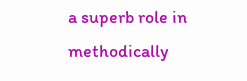a superb role in methodically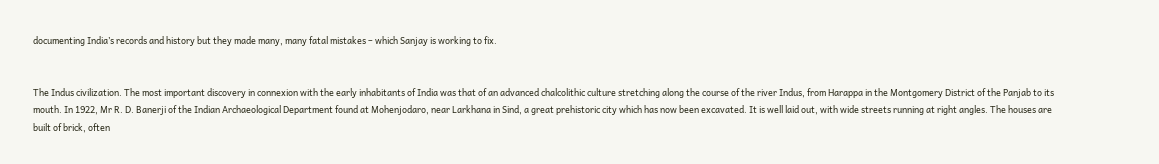documenting India’s records and history but they made many, many fatal mistakes – which Sanjay is working to fix.


The Indus civilization. The most important discovery in connexion with the early inhabitants of India was that of an advanced chalcolithic culture stretching along the course of the river Indus, from Harappa in the Montgomery District of the Panjab to its mouth. In 1922, Mr R. D. Banerji of the Indian Archaeological Department found at Mohenjodaro, near Larkhana in Sind, a great prehistoric city which has now been excavated. It is well laid out, with wide streets running at right angles. The houses are built of brick, often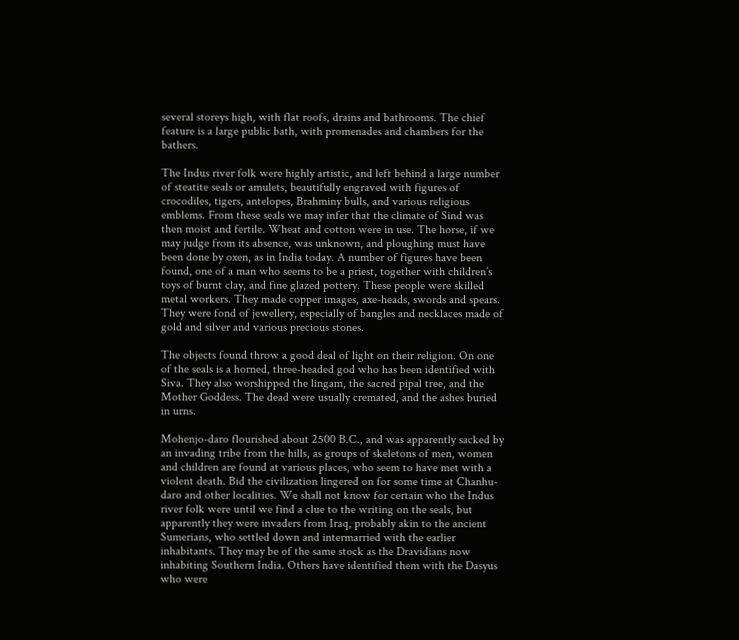several storeys high, with flat roofs, drains and bathrooms. The chief feature is a large public bath, with promenades and chambers for the bathers.

The Indus river folk were highly artistic, and left behind a large number of steatite seals or amulets, beautifully engraved with figures of crocodiles, tigers, antelopes, Brahminy bulls, and various religious emblems. From these seals we may infer that the climate of Sind was then moist and fertile. Wheat and cotton were in use. The horse, if we may judge from its absence, was unknown, and ploughing must have been done by oxen, as in India today. A number of figures have been found, one of a man who seems to be a priest, together with children’s toys of burnt clay, and fine glazed pottery. These people were skilled metal workers. They made copper images, axe-heads, swords and spears. They were fond of jewellery, especially of bangles and necklaces made of gold and silver and various precious stones.

The objects found throw a good deal of light on their religion. On one of the seals is a horned, three-headed god who has been identified with Siva. They also worshipped the lingam, the sacred pipal tree, and the Mother Goddess. The dead were usually cremated, and the ashes buried in urns.

Mohenjo-daro flourished about 2500 B.C., and was apparently sacked by an invading tribe from the hills, as groups of skeletons of men, women and children are found at various places, who seem to have met with a violent death. Bid the civilization lingered on for some time at Chanhu-daro and other localities. We shall not know for certain who the Indus river folk were until we find a clue to the writing on the seals, but apparently they were invaders from Iraq, probably akin to the ancient Sumerians, who settled down and intermarried with the earlier inhabitants. They may be of the same stock as the Dravidians now inhabiting Southern India. Others have identified them with the Dasyus who were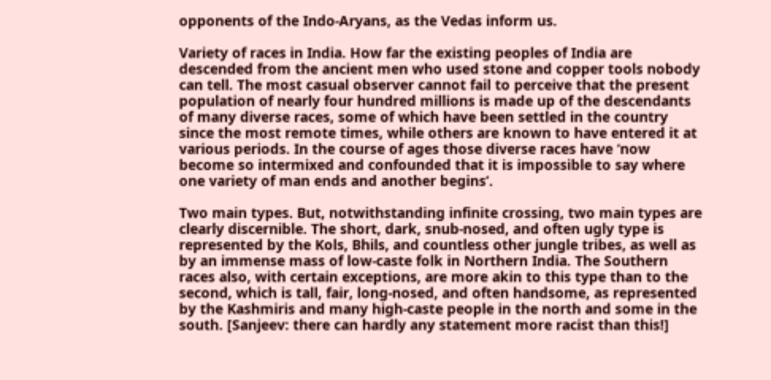opponents of the Indo-Aryans, as the Vedas inform us.

Variety of races in India. How far the existing peoples of India are descended from the ancient men who used stone and copper tools nobody can tell. The most casual observer cannot fail to perceive that the present population of nearly four hundred millions is made up of the descendants of many diverse races, some of which have been settled in the country since the most remote times, while others are known to have entered it at various periods. In the course of ages those diverse races have ‘now become so intermixed and confounded that it is impossible to say where one variety of man ends and another begins’.

Two main types. But, notwithstanding infinite crossing, two main types are clearly discernible. The short, dark, snub-nosed, and often ugly type is represented by the Kols, Bhils, and countless other jungle tribes, as well as by an immense mass of low-caste folk in Northern India. The Southern races also, with certain exceptions, are more akin to this type than to the second, which is tall, fair, long-nosed, and often handsome, as represented by the Kashmiris and many high-caste people in the north and some in the south. [Sanjeev: there can hardly any statement more racist than this!]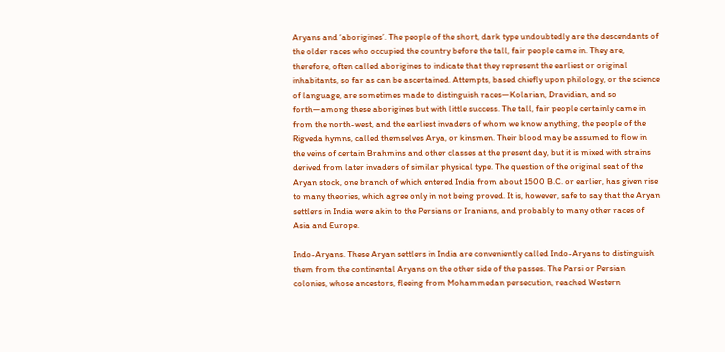Aryans and ‘aborigines’. The people of the short, dark type undoubtedly are the descendants of the older races who occupied the country before the tall, fair people came in. They are, therefore, often called aborigines to indicate that they represent the earliest or original inhabitants, so far as can be ascertained. Attempts, based chiefly upon philology, or the science of language, are sometimes made to distinguish races—Kolarian, Dravidian, and so forth—among these aborigines but with little success. The tall, fair people certainly came in from the north-west, and the earliest invaders of whom we know anything, the people of the Rigveda hymns, called themselves Arya, or kinsmen. Their blood may be assumed to flow in the veins of certain Brahmins and other classes at the present day, but it is mixed with strains derived from later invaders of similar physical type. The question of the original seat of the Aryan stock, one branch of which entered India from about 1500 B.C. or earlier, has given rise to many theories, which agree only in not being proved. It is, however, safe to say that the Aryan settlers in India were akin to the Persians or Iranians, and probably to many other races of Asia and Europe.

Indo-Aryans. These Aryan settlers in India are conveniently called Indo-Aryans to distinguish them from the continental Aryans on the other side of the passes. The Parsi or Persian colonies, whose ancestors, fleeing from Mohammedan persecution, reached Western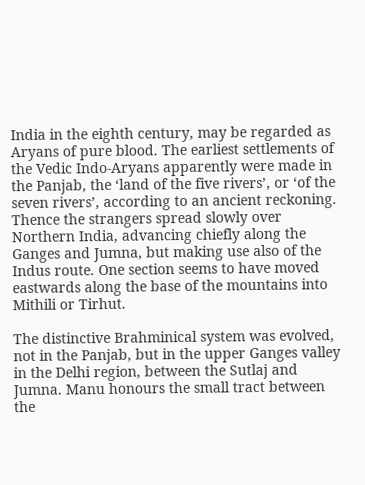India in the eighth century, may be regarded as Aryans of pure blood. The earliest settlements of the Vedic Indo-Aryans apparently were made in the Panjab, the ‘land of the five rivers’, or ‘of the seven rivers’, according to an ancient reckoning. Thence the strangers spread slowly over Northern India, advancing chiefly along the Ganges and Jumna, but making use also of the Indus route. One section seems to have moved eastwards along the base of the mountains into Mithili or Tirhut.

The distinctive Brahminical system was evolved, not in the Panjab, but in the upper Ganges valley in the Delhi region, between the Sutlaj and Jumna. Manu honours the small tract between the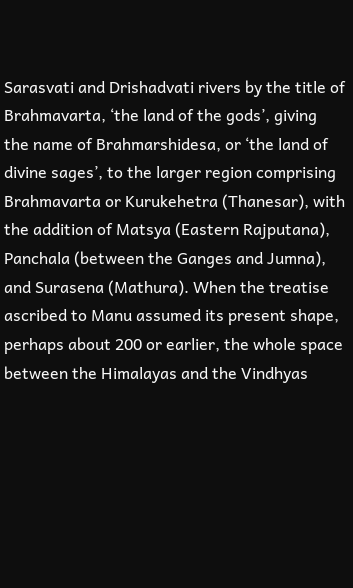Sarasvati and Drishadvati rivers by the title of Brahmavarta, ‘the land of the gods’, giving the name of Brahmarshidesa, or ‘the land of divine sages’, to the larger region comprising Brahmavarta or Kurukehetra (Thanesar), with the addition of Matsya (Eastern Rajputana), Panchala (between the Ganges and Jumna), and Surasena (Mathura). When the treatise ascribed to Manu assumed its present shape, perhaps about 200 or earlier, the whole space between the Himalayas and the Vindhyas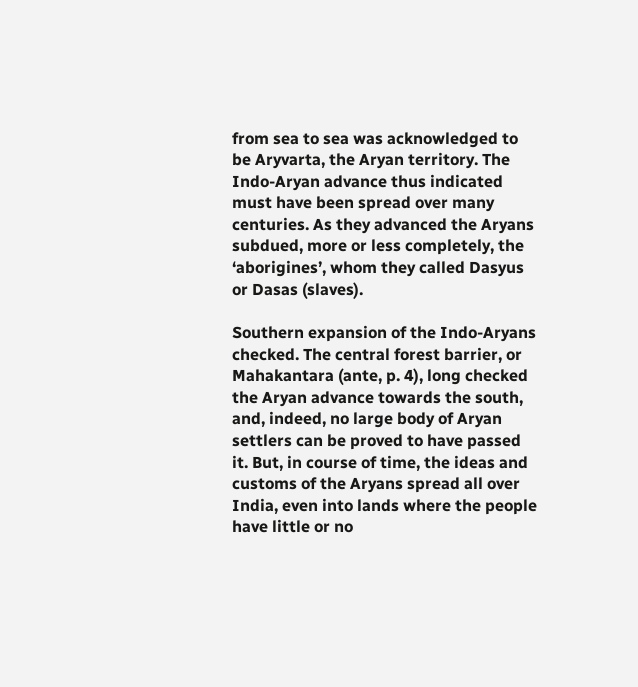from sea to sea was acknowledged to be Aryvarta, the Aryan territory. The Indo-Aryan advance thus indicated must have been spread over many centuries. As they advanced the Aryans subdued, more or less completely, the ‘aborigines’, whom they called Dasyus or Dasas (slaves).

Southern expansion of the Indo-Aryans checked. The central forest barrier, or Mahakantara (ante, p. 4), long checked the Aryan advance towards the south, and, indeed, no large body of Aryan settlers can be proved to have passed it. But, in course of time, the ideas and customs of the Aryans spread all over India, even into lands where the people have little or no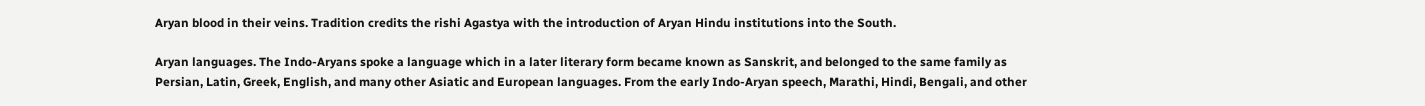Aryan blood in their veins. Tradition credits the rishi Agastya with the introduction of Aryan Hindu institutions into the South.

Aryan languages. The Indo-Aryans spoke a language which in a later literary form became known as Sanskrit, and belonged to the same family as Persian, Latin, Greek, English, and many other Asiatic and European languages. From the early Indo-Aryan speech, Marathi, Hindi, Bengali, and other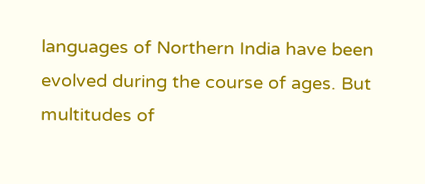languages of Northern India have been evolved during the course of ages. But multitudes of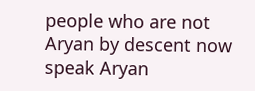people who are not Aryan by descent now speak Aryan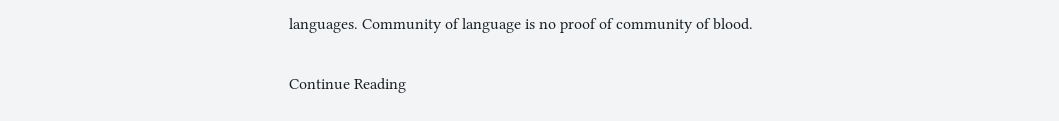languages. Community of language is no proof of community of blood.

Continue Reading